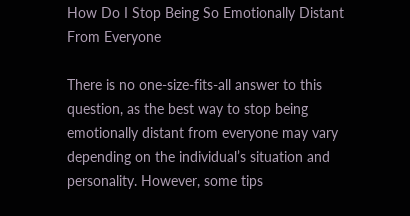How Do I Stop Being So Emotionally Distant From Everyone

There is no one-size-fits-all answer to this question, as the best way to stop being emotionally distant from everyone may vary depending on the individual’s situation and personality. However, some tips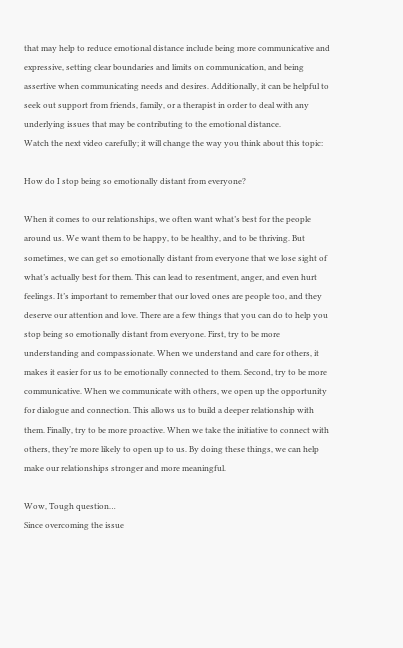that may help to reduce emotional distance include being more communicative and expressive, setting clear boundaries and limits on communication, and being assertive when communicating needs and desires. Additionally, it can be helpful to seek out support from friends, family, or a therapist in order to deal with any underlying issues that may be contributing to the emotional distance.
Watch the next video carefully; it will change the way you think about this topic:

How do I stop being so emotionally distant from everyone?

When it comes to our relationships, we often want what’s best for the people around us. We want them to be happy, to be healthy, and to be thriving. But sometimes, we can get so emotionally distant from everyone that we lose sight of what’s actually best for them. This can lead to resentment, anger, and even hurt feelings. It’s important to remember that our loved ones are people too, and they deserve our attention and love. There are a few things that you can do to help you stop being so emotionally distant from everyone. First, try to be more understanding and compassionate. When we understand and care for others, it makes it easier for us to be emotionally connected to them. Second, try to be more communicative. When we communicate with others, we open up the opportunity for dialogue and connection. This allows us to build a deeper relationship with them. Finally, try to be more proactive. When we take the initiative to connect with others, they’re more likely to open up to us. By doing these things, we can help make our relationships stronger and more meaningful.

Wow, Tough question…
Since overcoming the issue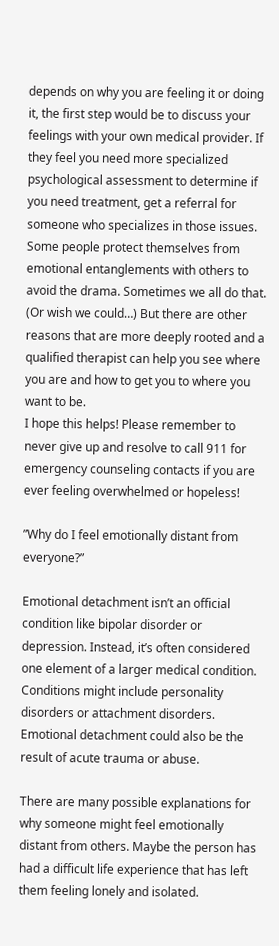depends on why you are feeling it or doing it, the first step would be to discuss your feelings with your own medical provider. If they feel you need more specialized psychological assessment to determine if you need treatment, get a referral for someone who specializes in those issues.
Some people protect themselves from emotional entanglements with others to avoid the drama. Sometimes we all do that. (Or wish we could…) But there are other reasons that are more deeply rooted and a qualified therapist can help you see where you are and how to get you to where you want to be.
I hope this helps! Please remember to never give up and resolve to call 911 for emergency counseling contacts if you are ever feeling overwhelmed or hopeless!

”Why do I feel emotionally distant from everyone?”

Emotional detachment isn’t an official condition like bipolar disorder or depression. Instead, it’s often considered one element of a larger medical condition. Conditions might include personality disorders or attachment disorders. Emotional detachment could also be the result of acute trauma or abuse.

There are many possible explanations for why someone might feel emotionally distant from others. Maybe the person has had a difficult life experience that has left them feeling lonely and isolated.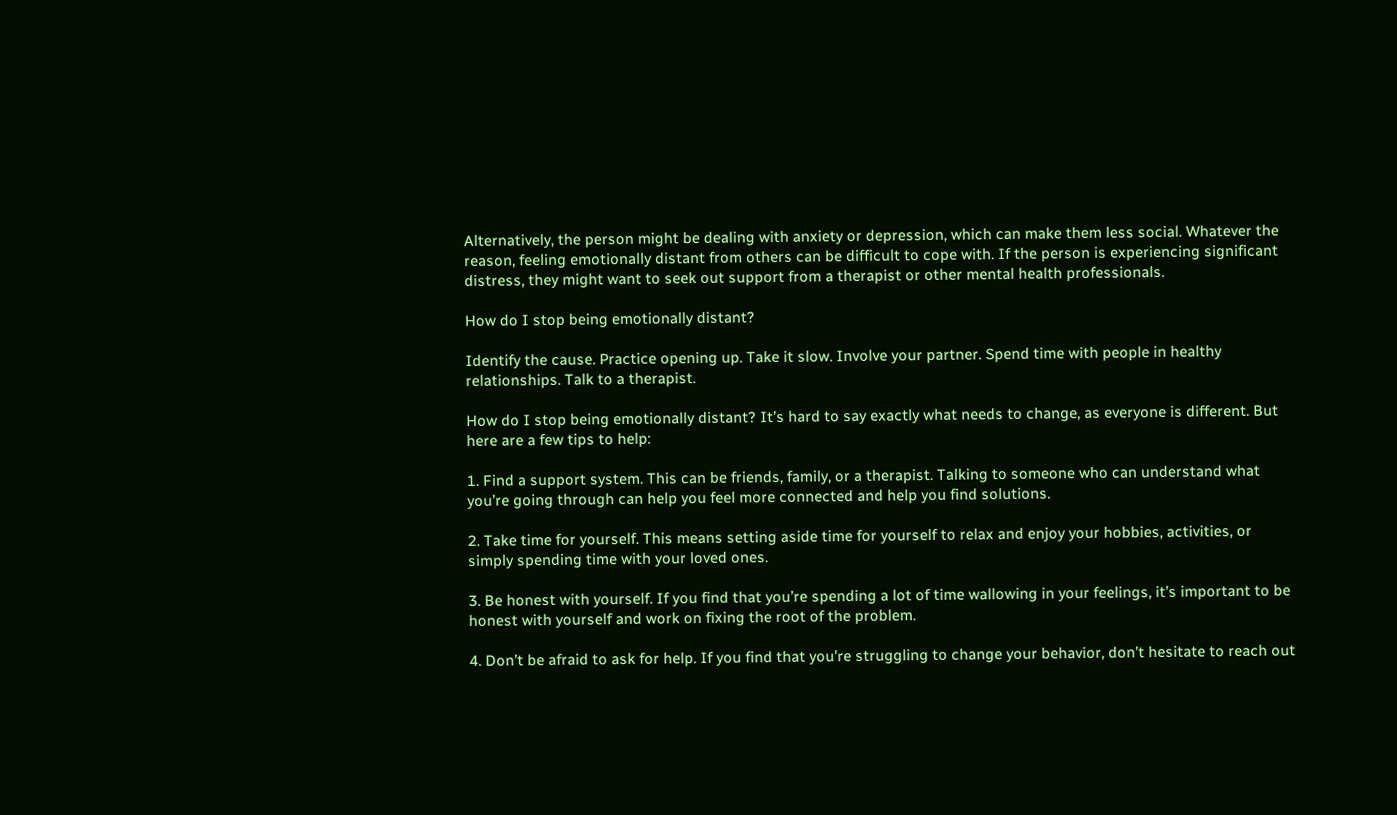Alternatively, the person might be dealing with anxiety or depression, which can make them less social. Whatever the reason, feeling emotionally distant from others can be difficult to cope with. If the person is experiencing significant distress, they might want to seek out support from a therapist or other mental health professionals.

How do I stop being emotionally distant?

Identify the cause. Practice opening up. Take it slow. Involve your partner. Spend time with people in healthy relationships. Talk to a therapist.

How do I stop being emotionally distant? It’s hard to say exactly what needs to change, as everyone is different. But here are a few tips to help:

1. Find a support system. This can be friends, family, or a therapist. Talking to someone who can understand what you’re going through can help you feel more connected and help you find solutions.

2. Take time for yourself. This means setting aside time for yourself to relax and enjoy your hobbies, activities, or simply spending time with your loved ones.

3. Be honest with yourself. If you find that you’re spending a lot of time wallowing in your feelings, it’s important to be honest with yourself and work on fixing the root of the problem.

4. Don’t be afraid to ask for help. If you find that you’re struggling to change your behavior, don’t hesitate to reach out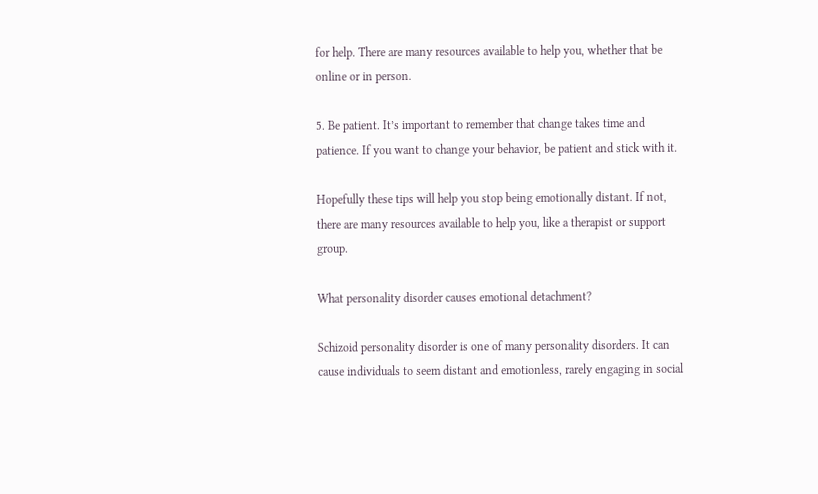for help. There are many resources available to help you, whether that be online or in person.

5. Be patient. It’s important to remember that change takes time and patience. If you want to change your behavior, be patient and stick with it.

Hopefully these tips will help you stop being emotionally distant. If not, there are many resources available to help you, like a therapist or support group.

What personality disorder causes emotional detachment?

Schizoid personality disorder is one of many personality disorders. It can cause individuals to seem distant and emotionless, rarely engaging in social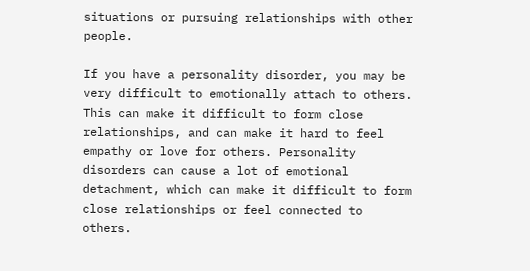situations or pursuing relationships with other people.

If you have a personality disorder, you may be very difficult to emotionally attach to others. This can make it difficult to form close relationships, and can make it hard to feel empathy or love for others. Personality disorders can cause a lot of emotional detachment, which can make it difficult to form close relationships or feel connected to others.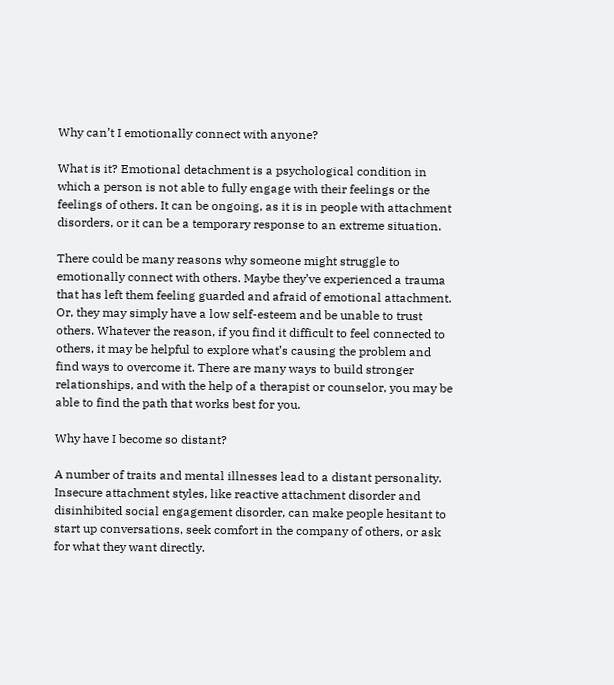Why can’t I emotionally connect with anyone?

What is it? Emotional detachment is a psychological condition in which a person is not able to fully engage with their feelings or the feelings of others. It can be ongoing, as it is in people with attachment disorders, or it can be a temporary response to an extreme situation.

There could be many reasons why someone might struggle to emotionally connect with others. Maybe they’ve experienced a trauma that has left them feeling guarded and afraid of emotional attachment. Or, they may simply have a low self-esteem and be unable to trust others. Whatever the reason, if you find it difficult to feel connected to others, it may be helpful to explore what’s causing the problem and find ways to overcome it. There are many ways to build stronger relationships, and with the help of a therapist or counselor, you may be able to find the path that works best for you.

Why have I become so distant?

A number of traits and mental illnesses lead to a distant personality. Insecure attachment styles, like reactive attachment disorder and disinhibited social engagement disorder, can make people hesitant to start up conversations, seek comfort in the company of others, or ask for what they want directly.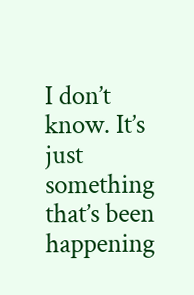I don’t know. It’s just something that’s been happening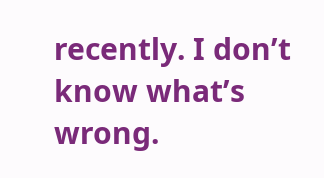recently. I don’t know what’s wrong.